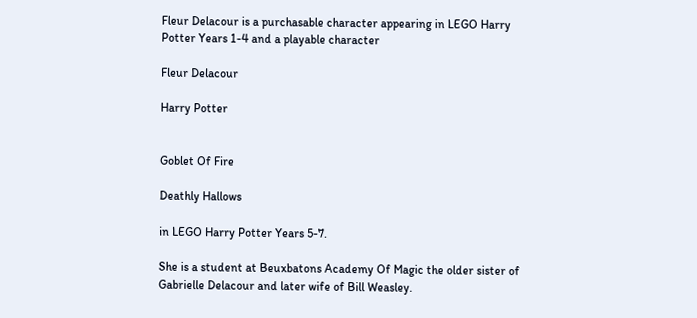Fleur Delacour is a purchasable character appearing in LEGO Harry Potter Years 1-4 and a playable character

Fleur Delacour

Harry Potter


Goblet Of Fire

Deathly Hallows

in LEGO Harry Potter Years 5-7.

She is a student at Beuxbatons Academy Of Magic the older sister of Gabrielle Delacour and later wife of Bill Weasley.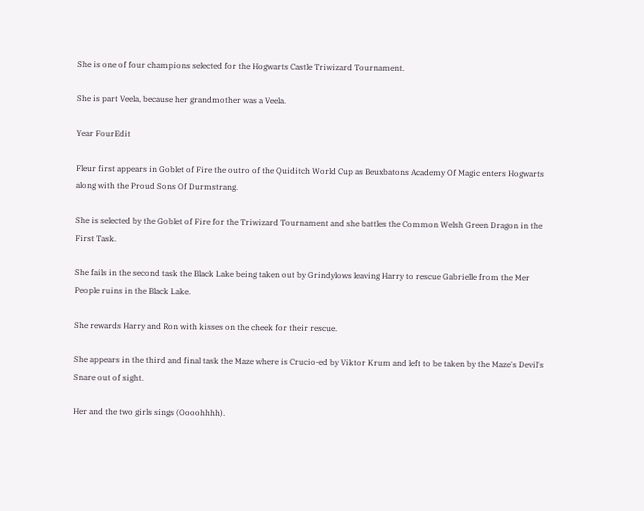She is one of four champions selected for the Hogwarts Castle Triwizard Tournament.

She is part Veela, because her grandmother was a Veela.

Year FourEdit

Fleur first appears in Goblet of Fire the outro of the Quiditch World Cup as Beuxbatons Academy Of Magic enters Hogwarts along with the Proud Sons Of Durmstrang.

She is selected by the Goblet of Fire for the Triwizard Tournament and she battles the Common Welsh Green Dragon in the First Task.

She fails in the second task the Black Lake being taken out by Grindylows leaving Harry to rescue Gabrielle from the Mer People ruins in the Black Lake.

She rewards Harry and Ron with kisses on the cheek for their rescue.

She appears in the third and final task the Maze where is Crucio-ed by Viktor Krum and left to be taken by the Maze's Devil's Snare out of sight.

Her and the two girls sings (Oooohhhh).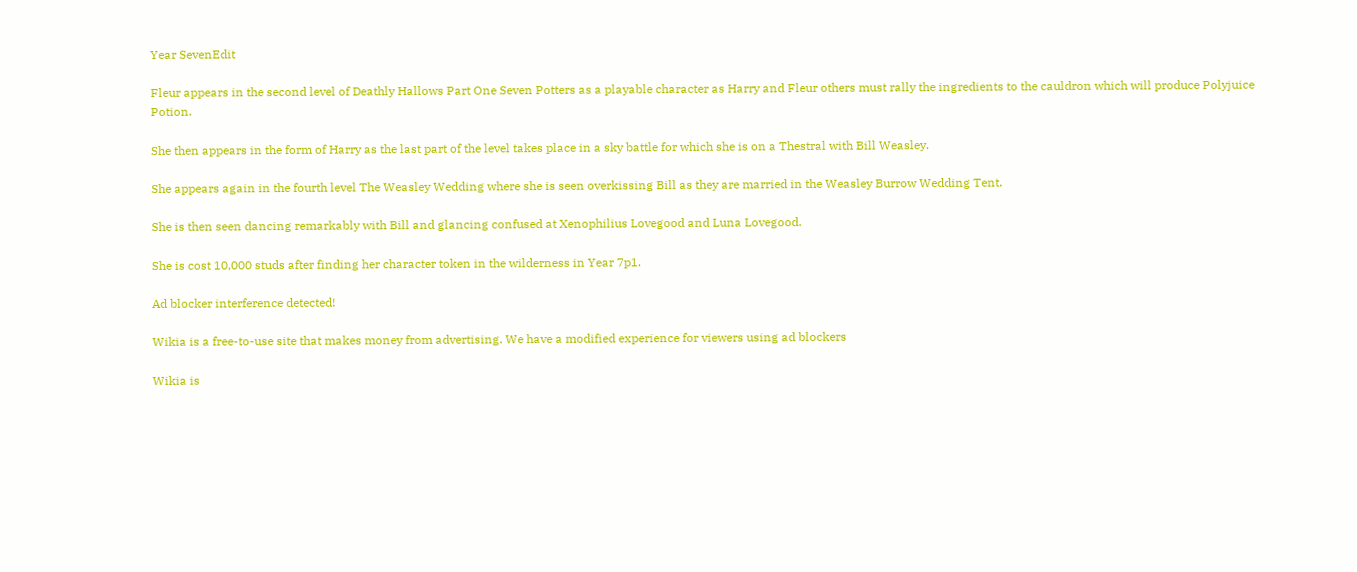Year SevenEdit

Fleur appears in the second level of Deathly Hallows Part One Seven Potters as a playable character as Harry and Fleur others must rally the ingredients to the cauldron which will produce Polyjuice Potion.

She then appears in the form of Harry as the last part of the level takes place in a sky battle for which she is on a Thestral with Bill Weasley.

She appears again in the fourth level The Weasley Wedding where she is seen overkissing Bill as they are married in the Weasley Burrow Wedding Tent.

She is then seen dancing remarkably with Bill and glancing confused at Xenophilius Lovegood and Luna Lovegood.

She is cost 10,000 studs after finding her character token in the wilderness in Year 7p1.

Ad blocker interference detected!

Wikia is a free-to-use site that makes money from advertising. We have a modified experience for viewers using ad blockers

Wikia is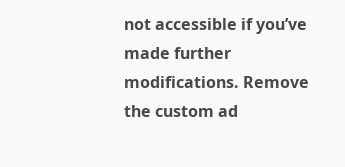not accessible if you’ve made further modifications. Remove the custom ad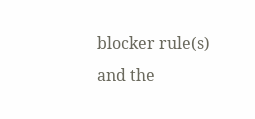blocker rule(s) and the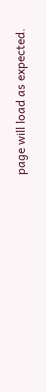page will load as expected.